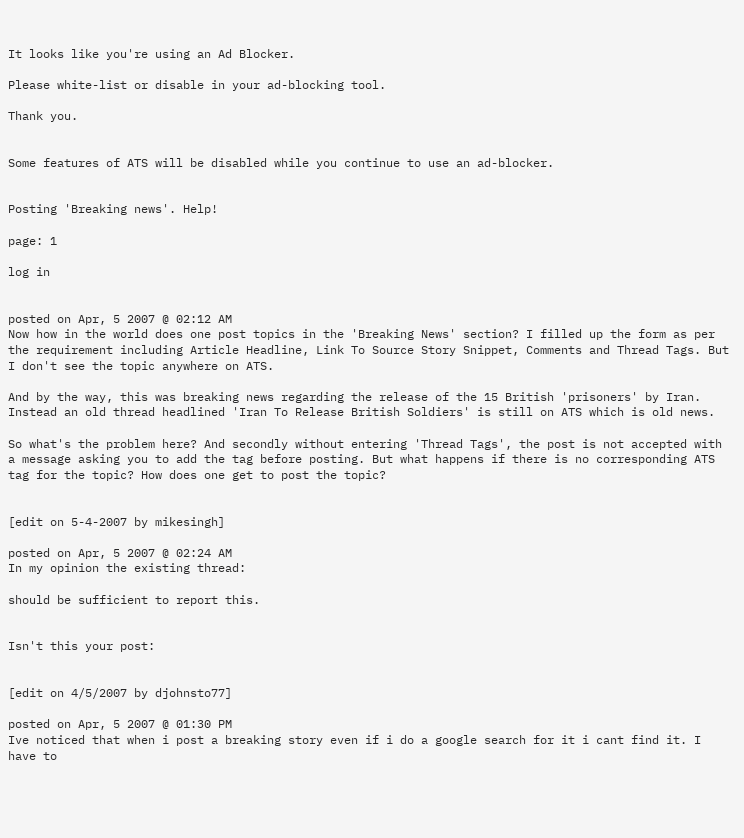It looks like you're using an Ad Blocker.

Please white-list or disable in your ad-blocking tool.

Thank you.


Some features of ATS will be disabled while you continue to use an ad-blocker.


Posting 'Breaking news'. Help!

page: 1

log in


posted on Apr, 5 2007 @ 02:12 AM
Now how in the world does one post topics in the 'Breaking News' section? I filled up the form as per the requirement including Article Headline, Link To Source Story Snippet, Comments and Thread Tags. But I don't see the topic anywhere on ATS.

And by the way, this was breaking news regarding the release of the 15 British 'prisoners' by Iran. Instead an old thread headlined 'Iran To Release British Soldiers' is still on ATS which is old news.

So what's the problem here? And secondly without entering 'Thread Tags', the post is not accepted with a message asking you to add the tag before posting. But what happens if there is no corresponding ATS tag for the topic? How does one get to post the topic?


[edit on 5-4-2007 by mikesingh]

posted on Apr, 5 2007 @ 02:24 AM
In my opinion the existing thread:

should be sufficient to report this.


Isn't this your post:


[edit on 4/5/2007 by djohnsto77]

posted on Apr, 5 2007 @ 01:30 PM
Ive noticed that when i post a breaking story even if i do a google search for it i cant find it. I have to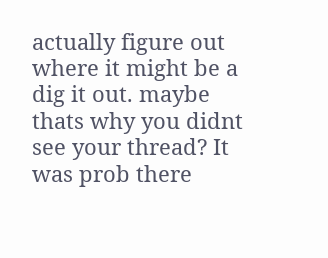actually figure out where it might be a dig it out. maybe thats why you didnt see your thread? It was prob there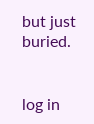but just buried.


log in